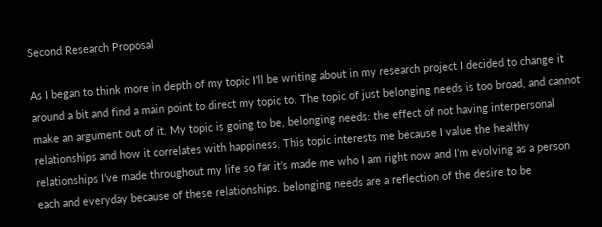Second Research Proposal

As I began to think more in depth of my topic I’ll be writing about in my research project I decided to change it around a bit and find a main point to direct my topic to. The topic of just belonging needs is too broad, and cannot make an argument out of it. My topic is going to be, belonging needs: the effect of not having interpersonal relationships and how it correlates with happiness. This topic interests me because I value the healthy relationships I’ve made throughout my life so far it’s made me who I am right now and I’m evolving as a person each and everyday because of these relationships. belonging needs are a reflection of the desire to be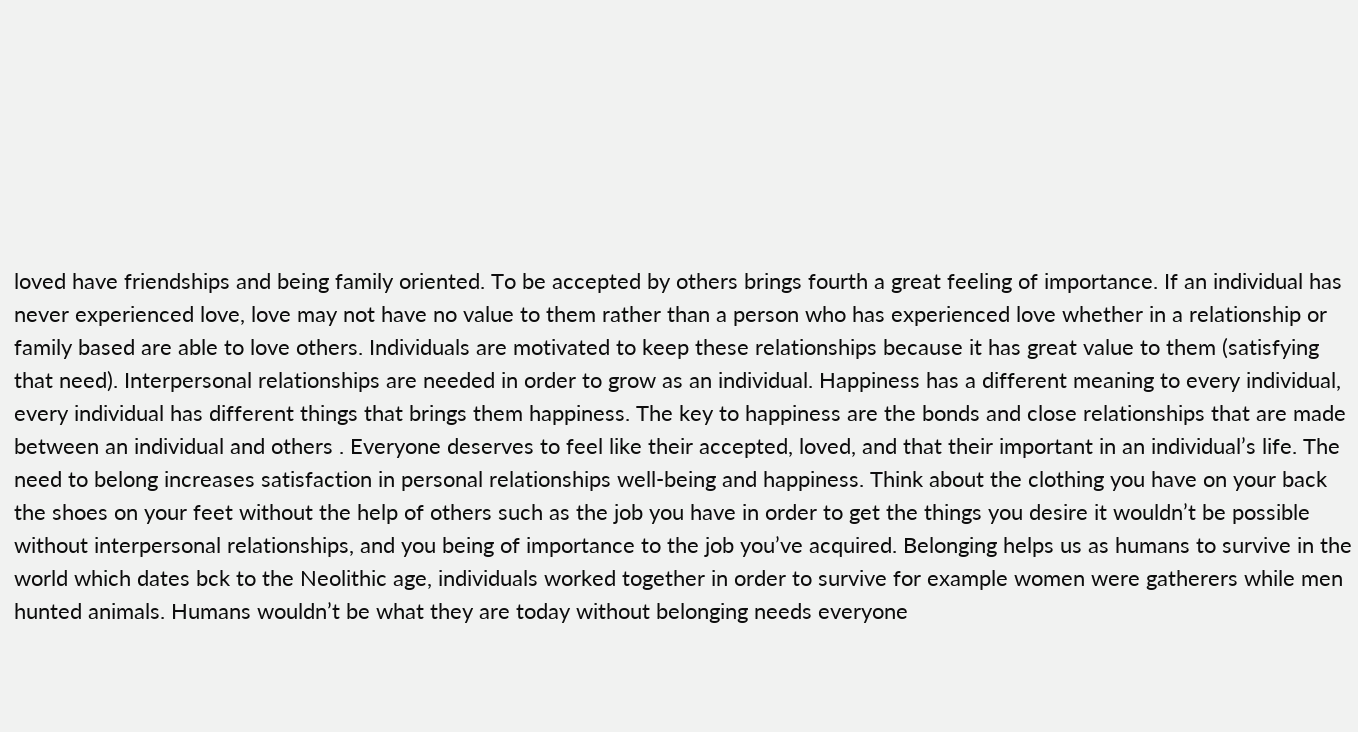loved have friendships and being family oriented. To be accepted by others brings fourth a great feeling of importance. If an individual has never experienced love, love may not have no value to them rather than a person who has experienced love whether in a relationship or family based are able to love others. Individuals are motivated to keep these relationships because it has great value to them (satisfying that need). Interpersonal relationships are needed in order to grow as an individual. Happiness has a different meaning to every individual, every individual has different things that brings them happiness. The key to happiness are the bonds and close relationships that are made between an individual and others . Everyone deserves to feel like their accepted, loved, and that their important in an individual’s life. The need to belong increases satisfaction in personal relationships well-being and happiness. Think about the clothing you have on your back the shoes on your feet without the help of others such as the job you have in order to get the things you desire it wouldn’t be possible without interpersonal relationships, and you being of importance to the job you’ve acquired. Belonging helps us as humans to survive in the world which dates bck to the Neolithic age, individuals worked together in order to survive for example women were gatherers while men hunted animals. Humans wouldn’t be what they are today without belonging needs everyone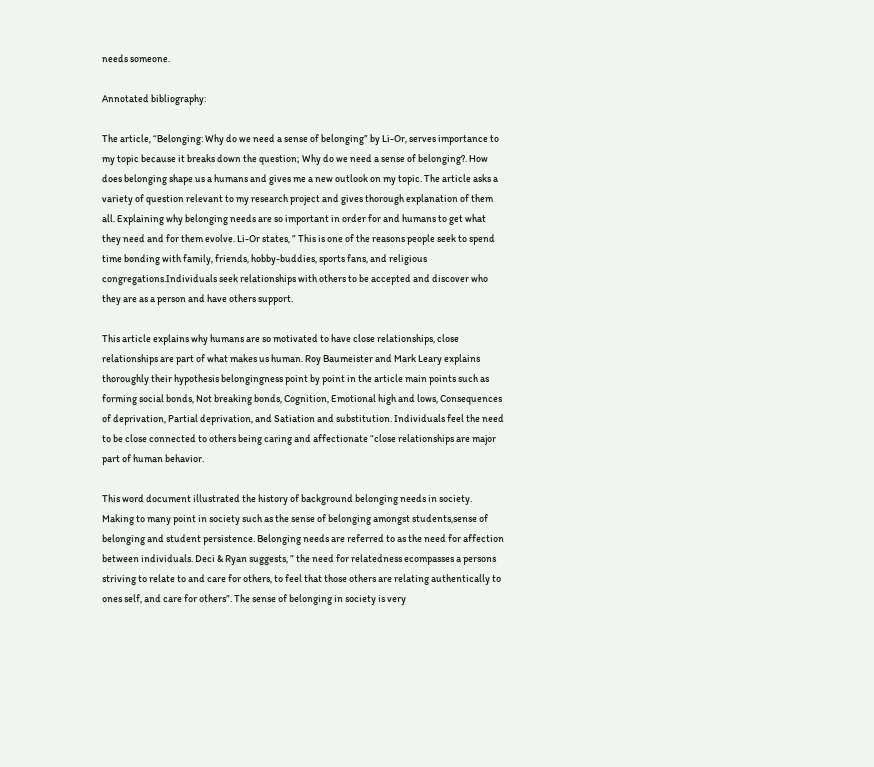needs someone.

Annotated bibliography:

The article, “Belonging: Why do we need a sense of belonging” by Li-Or, serves importance to my topic because it breaks down the question; Why do we need a sense of belonging?. How does belonging shape us a humans and gives me a new outlook on my topic. The article asks a variety of question relevant to my research project and gives thorough explanation of them all. Explaining why belonging needs are so important in order for and humans to get what they need and for them evolve. Li-Or states, ” This is one of the reasons people seek to spend time bonding with family, friends, hobby-buddies, sports fans, and religious congregations.Individuals seek relationships with others to be accepted and discover who they are as a person and have others support.

This article explains why humans are so motivated to have close relationships, close relationships are part of what makes us human. Roy Baumeister and Mark Leary explains thoroughly their hypothesis belongingness point by point in the article main points such as forming social bonds, Not breaking bonds, Cognition, Emotional high and lows, Consequences of deprivation, Partial deprivation, and Satiation and substitution. Individuals feel the need to be close connected to others being caring and affectionate “close relationships are major part of human behavior.

This word document illustrated the history of background belonging needs in society. Making to many point in society such as the sense of belonging amongst students,sense of belonging and student persistence. Belonging needs are referred to as the need for affection between individuals. Deci & Ryan suggests, ” the need for relatedness ecompasses a persons striving to relate to and care for others, to feel that those others are relating authentically to ones self, and care for others”. The sense of belonging in society is very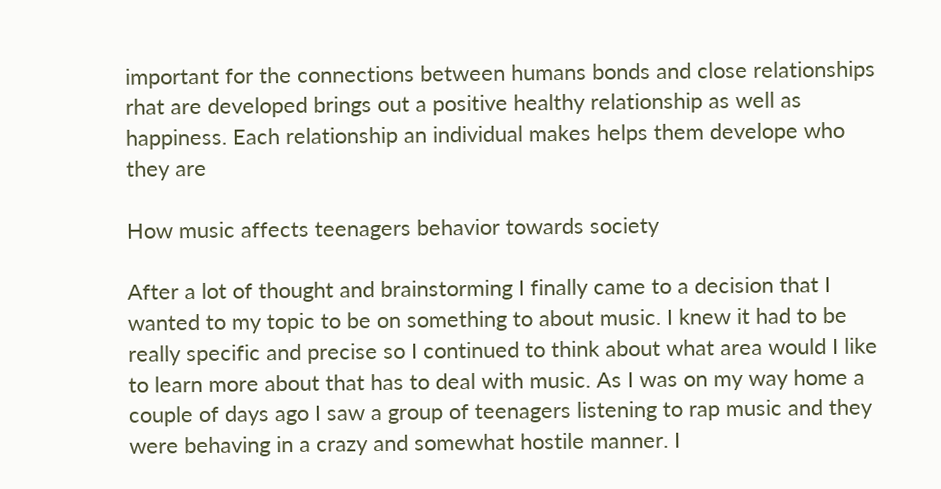important for the connections between humans bonds and close relationships rhat are developed brings out a positive healthy relationship as well as happiness. Each relationship an individual makes helps them develope who they are

How music affects teenagers behavior towards society

After a lot of thought and brainstorming I finally came to a decision that I wanted to my topic to be on something to about music. I knew it had to be really specific and precise so I continued to think about what area would I like to learn more about that has to deal with music. As I was on my way home a couple of days ago I saw a group of teenagers listening to rap music and they were behaving in a crazy and somewhat hostile manner. I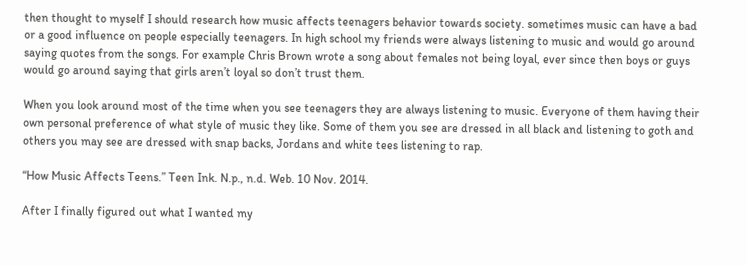then thought to myself I should research how music affects teenagers behavior towards society. sometimes music can have a bad or a good influence on people especially teenagers. In high school my friends were always listening to music and would go around saying quotes from the songs. For example Chris Brown wrote a song about females not being loyal, ever since then boys or guys would go around saying that girls aren’t loyal so don’t trust them.

When you look around most of the time when you see teenagers they are always listening to music. Everyone of them having their own personal preference of what style of music they like. Some of them you see are dressed in all black and listening to goth and others you may see are dressed with snap backs, Jordans and white tees listening to rap.

“How Music Affects Teens.” Teen Ink. N.p., n.d. Web. 10 Nov. 2014.

After I finally figured out what I wanted my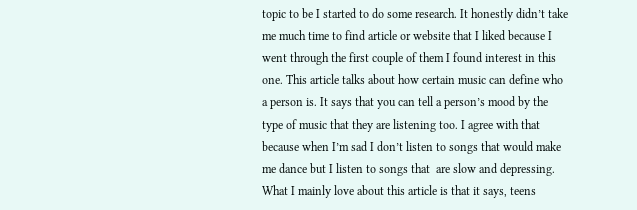topic to be I started to do some research. It honestly didn’t take me much time to find article or website that I liked because I went through the first couple of them I found interest in this one. This article talks about how certain music can define who a person is. It says that you can tell a person’s mood by the type of music that they are listening too. I agree with that because when I’m sad I don’t listen to songs that would make me dance but I listen to songs that  are slow and depressing. What I mainly love about this article is that it says, teens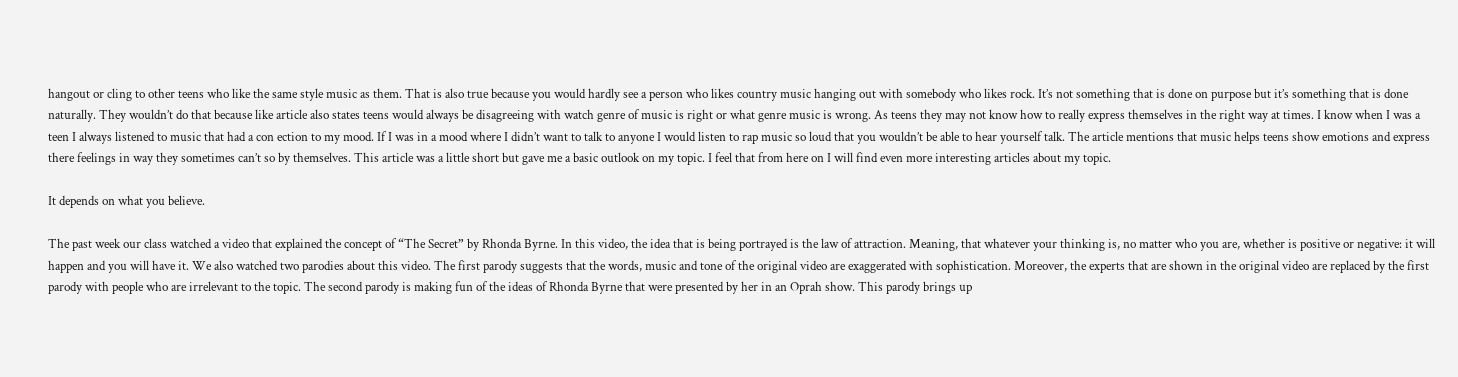hangout or cling to other teens who like the same style music as them. That is also true because you would hardly see a person who likes country music hanging out with somebody who likes rock. It’s not something that is done on purpose but it’s something that is done naturally. They wouldn’t do that because like article also states teens would always be disagreeing with watch genre of music is right or what genre music is wrong. As teens they may not know how to really express themselves in the right way at times. I know when I was a teen I always listened to music that had a con ection to my mood. If I was in a mood where I didn’t want to talk to anyone I would listen to rap music so loud that you wouldn’t be able to hear yourself talk. The article mentions that music helps teens show emotions and express there feelings in way they sometimes can’t so by themselves. This article was a little short but gave me a basic outlook on my topic. I feel that from here on I will find even more interesting articles about my topic.

It depends on what you believe.

The past week our class watched a video that explained the concept of “The Secret” by Rhonda Byrne. In this video, the idea that is being portrayed is the law of attraction. Meaning, that whatever your thinking is, no matter who you are, whether is positive or negative: it will happen and you will have it. We also watched two parodies about this video. The first parody suggests that the words, music and tone of the original video are exaggerated with sophistication. Moreover, the experts that are shown in the original video are replaced by the first parody with people who are irrelevant to the topic. The second parody is making fun of the ideas of Rhonda Byrne that were presented by her in an Oprah show. This parody brings up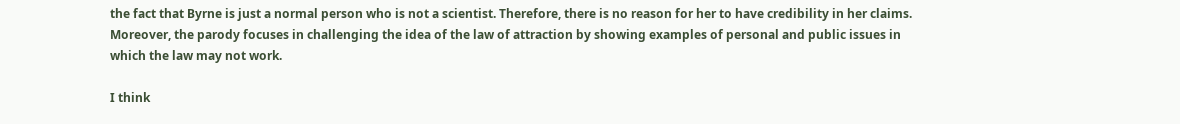the fact that Byrne is just a normal person who is not a scientist. Therefore, there is no reason for her to have credibility in her claims. Moreover, the parody focuses in challenging the idea of the law of attraction by showing examples of personal and public issues in which the law may not work.

I think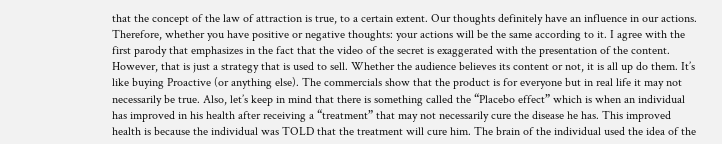that the concept of the law of attraction is true, to a certain extent. Our thoughts definitely have an influence in our actions. Therefore, whether you have positive or negative thoughts: your actions will be the same according to it. I agree with the first parody that emphasizes in the fact that the video of the secret is exaggerated with the presentation of the content. However, that is just a strategy that is used to sell. Whether the audience believes its content or not, it is all up do them. It’s like buying Proactive (or anything else). The commercials show that the product is for everyone but in real life it may not necessarily be true. Also, let’s keep in mind that there is something called the “Placebo effect” which is when an individual has improved in his health after receiving a “treatment” that may not necessarily cure the disease he has. This improved health is because the individual was TOLD that the treatment will cure him. The brain of the individual used the idea of the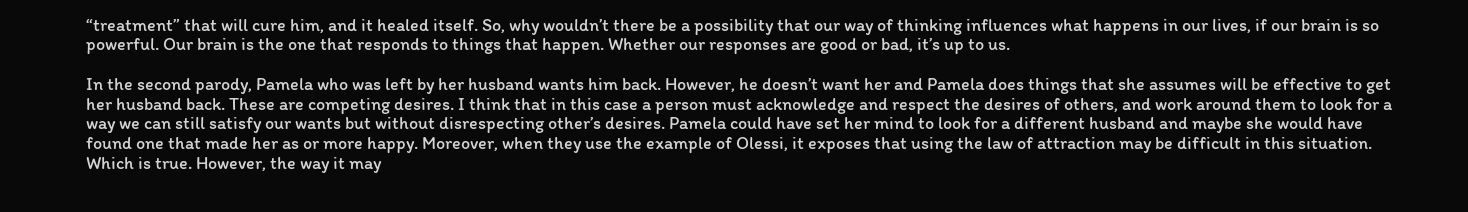“treatment” that will cure him, and it healed itself. So, why wouldn’t there be a possibility that our way of thinking influences what happens in our lives, if our brain is so powerful. Our brain is the one that responds to things that happen. Whether our responses are good or bad, it’s up to us.

In the second parody, Pamela who was left by her husband wants him back. However, he doesn’t want her and Pamela does things that she assumes will be effective to get her husband back. These are competing desires. I think that in this case a person must acknowledge and respect the desires of others, and work around them to look for a way we can still satisfy our wants but without disrespecting other’s desires. Pamela could have set her mind to look for a different husband and maybe she would have found one that made her as or more happy. Moreover, when they use the example of Olessi, it exposes that using the law of attraction may be difficult in this situation. Which is true. However, the way it may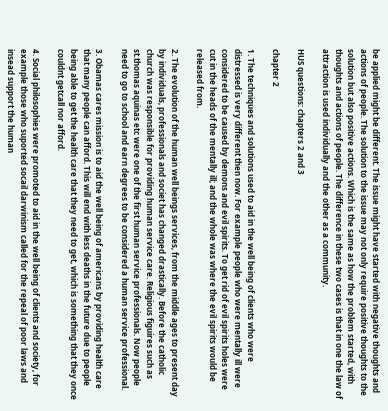be applied might be different. The issue might have started with negative thoughts and actions of people. The solution to the issue may not only require positive thoughts to the solution but also positive actions. Which is the same as how the problem started, with thoughts and actions of people. The difference in these two cases is that in one the law of attraction is used individually and the other as a community.

HUS questions: chapters 2 and 3

chapter 2

1. The techniques and solutions used to aid in the well being of clients who were distressed is very different then now. For example people who were mentally ill were considered to be caused by demons and evil spirits. To get rid of evil spirits holes were cut in the heads of the mentally ill; and the whole was where the evil spirits would be released from.

2. The evolution of the human well beings services, from the middle ages to present day by individuals, professionals and societ has changed drastically. Before the catholic church was responsible for providing human service care. Religious figuires such as st.thomas aquinas etc were one of the first human service professionals. Now people need to go to school and earn degrees to be considered a human service professional.

3. Obamas cares mission is to aid the well being of americans by providing health care that many people can afford. This will end with less deaths in the future due to people being able to get the health care that they need to get, which is something that they once couldnt getcall nor afford.

4. Social philosophies were promoted to aid in the well being of clients and society, for example those who suported socail darwinism called for the repeal of poor laws and insead support the human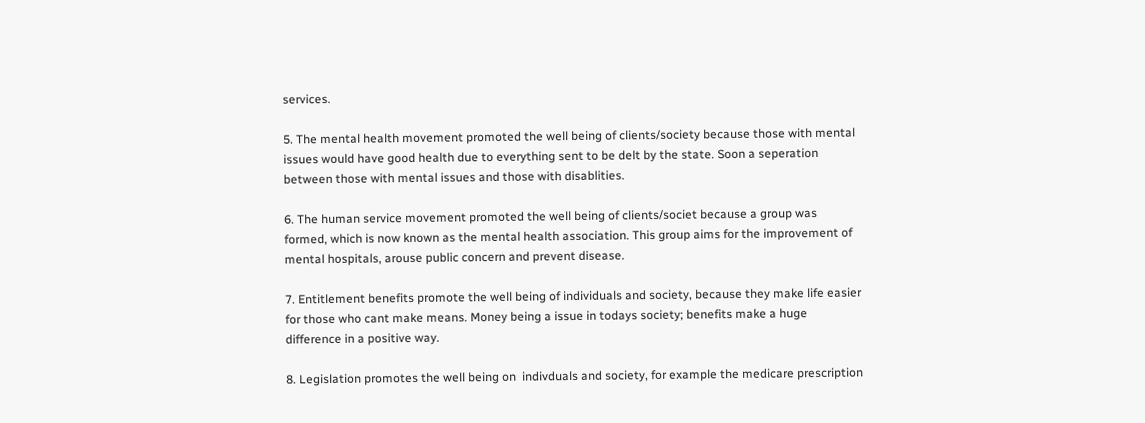services.

5. The mental health movement promoted the well being of clients/society because those with mental issues would have good health due to everything sent to be delt by the state. Soon a seperation between those with mental issues and those with disablities.

6. The human service movement promoted the well being of clients/societ because a group was formed, which is now known as the mental health association. This group aims for the improvement of mental hospitals, arouse public concern and prevent disease.

7. Entitlement benefits promote the well being of individuals and society, because they make life easier for those who cant make means. Money being a issue in todays society; benefits make a huge difference in a positive way.

8. Legislation promotes the well being on  indivduals and society, for example the medicare prescription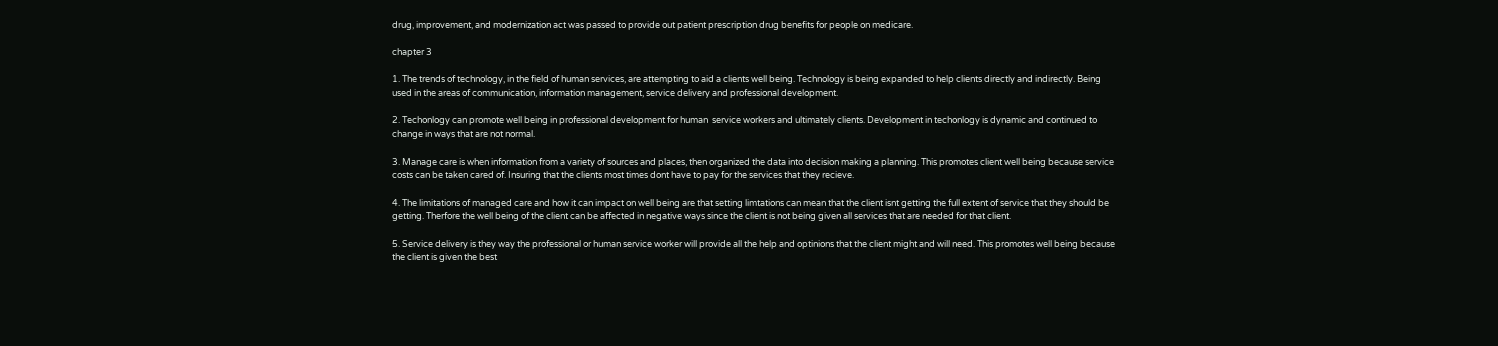drug, improvement, and modernization act was passed to provide out patient prescription drug benefits for people on medicare.

chapter 3

1. The trends of technology, in the field of human services, are attempting to aid a clients well being. Technology is being expanded to help clients directly and indirectly. Being used in the areas of communication, information management, service delivery and professional development.

2. Techonlogy can promote well being in professional development for human  service workers and ultimately clients. Development in techonlogy is dynamic and continued to change in ways that are not normal.

3. Manage care is when information from a variety of sources and places, then organized the data into decision making a planning. This promotes client well being because service costs can be taken cared of. Insuring that the clients most times dont have to pay for the services that they recieve.

4. The limitations of managed care and how it can impact on well being are that setting limtations can mean that the client isnt getting the full extent of service that they should be getting. Therfore the well being of the client can be affected in negative ways since the client is not being given all services that are needed for that client.

5. Service delivery is they way the professional or human service worker will provide all the help and optinions that the client might and will need. This promotes well being because the client is given the best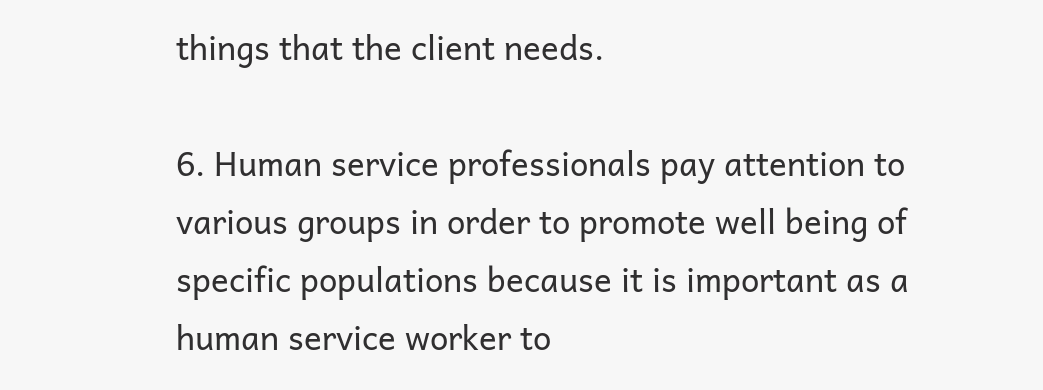things that the client needs.

6. Human service professionals pay attention to various groups in order to promote well being of specific populations because it is important as a human service worker to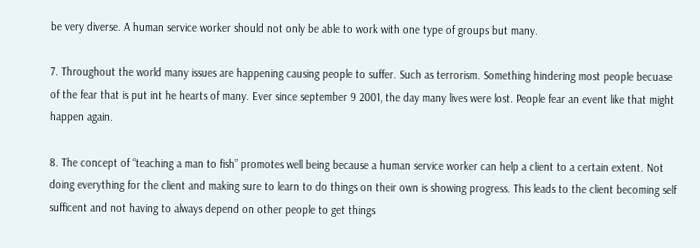be very diverse. A human service worker should not only be able to work with one type of groups but many.

7. Throughout the world many issues are happening causing people to suffer. Such as terrorism. Something hindering most people becuase of the fear that is put int he hearts of many. Ever since september 9 2001, the day many lives were lost. People fear an event like that might happen again.

8. The concept of “teaching a man to fish” promotes well being because a human service worker can help a client to a certain extent. Not doing everything for the client and making sure to learn to do things on their own is showing progress. This leads to the client becoming self sufficent and not having to always depend on other people to get things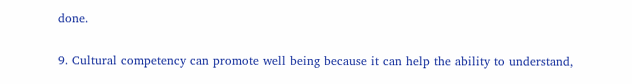done.

9. Cultural competency can promote well being because it can help the ability to understand,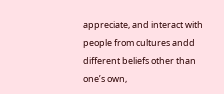appreciate, and interact with people from cultures andd different beliefs other than one’s own,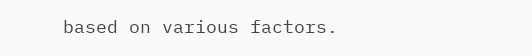based on various factors.